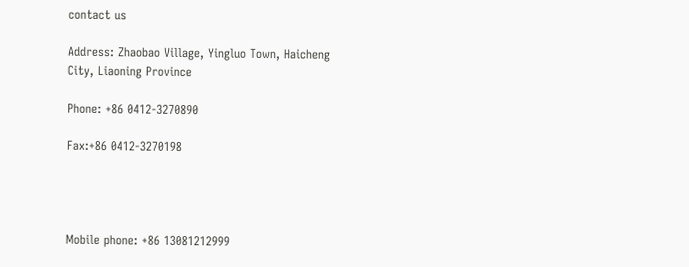contact us

Address: Zhaobao Village, Yingluo Town, Haicheng City, Liaoning Province

Phone: +86 0412-3270890

Fax:+86 0412-3270198




Mobile phone: +86 13081212999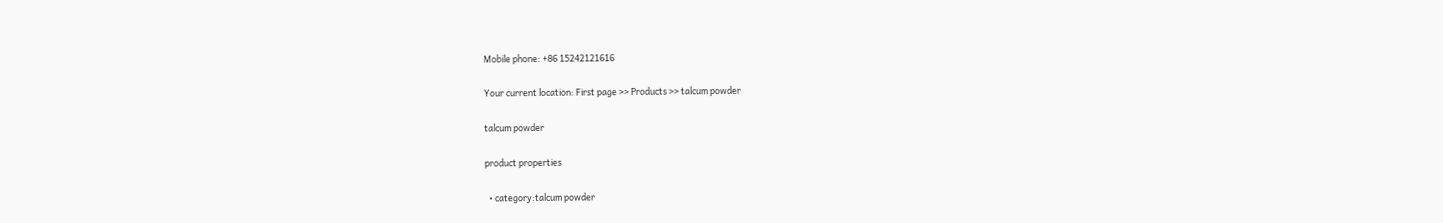Mobile phone: +86 15242121616

Your current location: First page >> Products >> talcum powder

talcum powder

product properties

  • category:talcum powder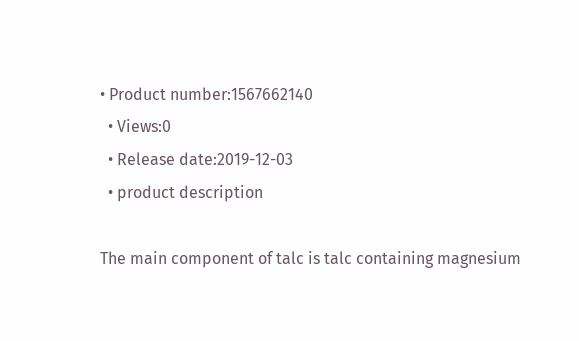• Product number:1567662140
  • Views:0
  • Release date:2019-12-03
  • product description

The main component of talc is talc containing magnesium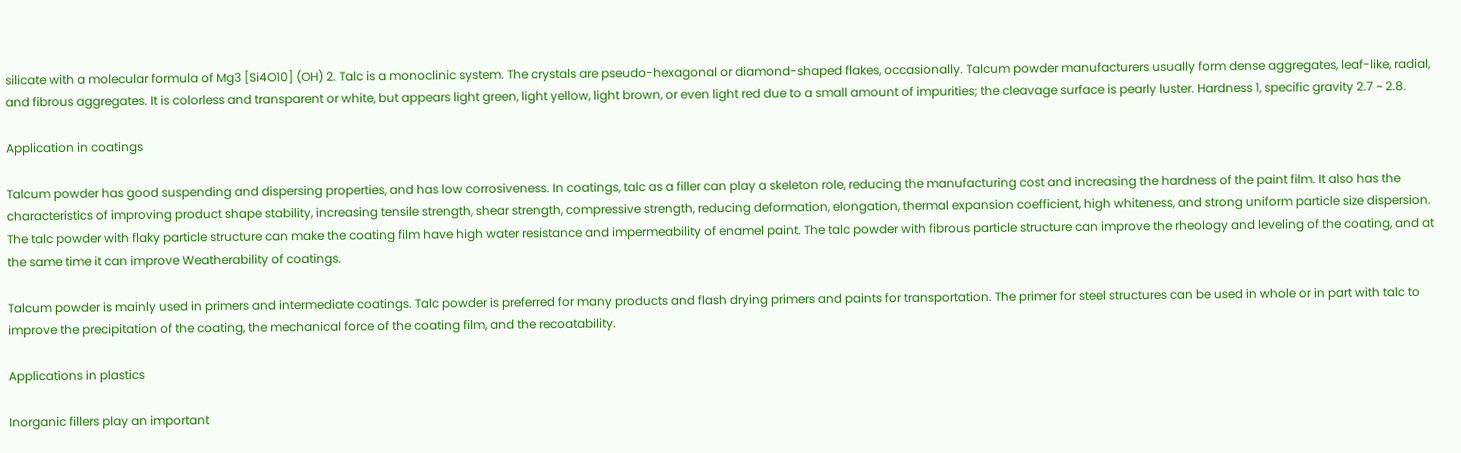silicate with a molecular formula of Mg3 [Si4O10] (OH) 2. Talc is a monoclinic system. The crystals are pseudo-hexagonal or diamond-shaped flakes, occasionally. Talcum powder manufacturers usually form dense aggregates, leaf-like, radial, and fibrous aggregates. It is colorless and transparent or white, but appears light green, light yellow, light brown, or even light red due to a small amount of impurities; the cleavage surface is pearly luster. Hardness 1, specific gravity 2.7 ~ 2.8.

Application in coatings

Talcum powder has good suspending and dispersing properties, and has low corrosiveness. In coatings, talc as a filler can play a skeleton role, reducing the manufacturing cost and increasing the hardness of the paint film. It also has the characteristics of improving product shape stability, increasing tensile strength, shear strength, compressive strength, reducing deformation, elongation, thermal expansion coefficient, high whiteness, and strong uniform particle size dispersion. The talc powder with flaky particle structure can make the coating film have high water resistance and impermeability of enamel paint. The talc powder with fibrous particle structure can improve the rheology and leveling of the coating, and at the same time it can improve Weatherability of coatings.

Talcum powder is mainly used in primers and intermediate coatings. Talc powder is preferred for many products and flash drying primers and paints for transportation. The primer for steel structures can be used in whole or in part with talc to improve the precipitation of the coating, the mechanical force of the coating film, and the recoatability.

Applications in plastics

Inorganic fillers play an important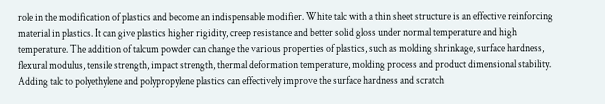role in the modification of plastics and become an indispensable modifier. White talc with a thin sheet structure is an effective reinforcing material in plastics. It can give plastics higher rigidity, creep resistance and better solid gloss under normal temperature and high temperature. The addition of talcum powder can change the various properties of plastics, such as molding shrinkage, surface hardness, flexural modulus, tensile strength, impact strength, thermal deformation temperature, molding process and product dimensional stability. Adding talc to polyethylene and polypropylene plastics can effectively improve the surface hardness and scratch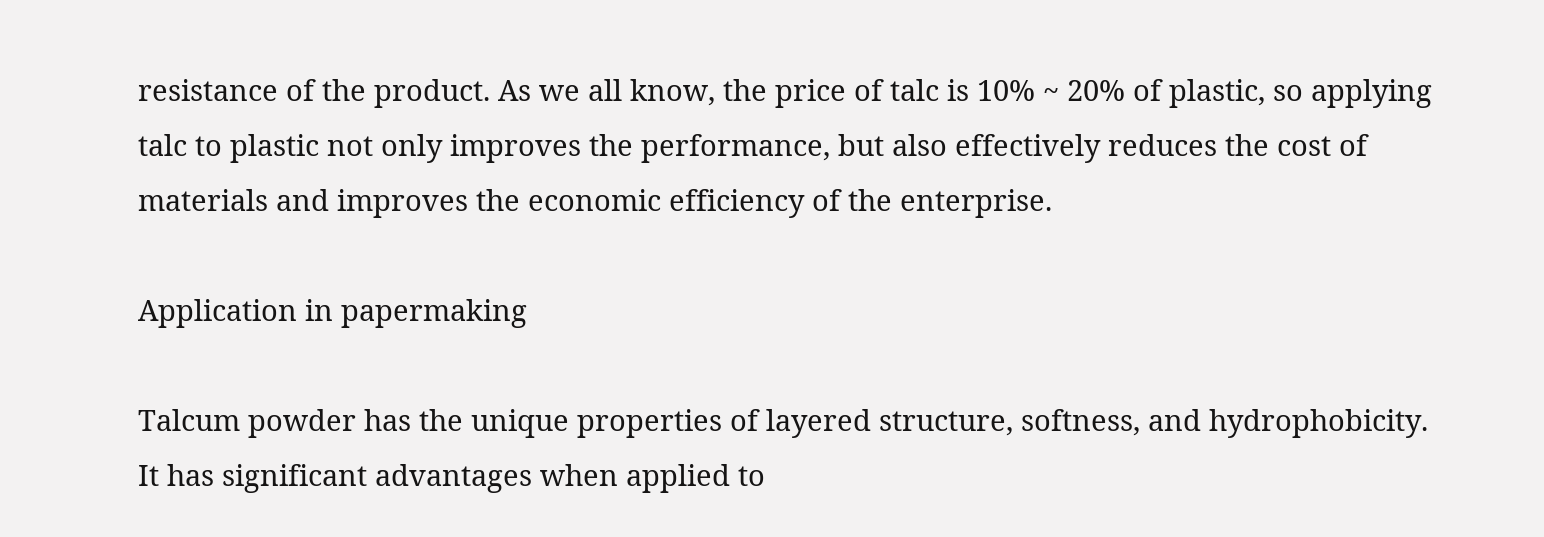resistance of the product. As we all know, the price of talc is 10% ~ 20% of plastic, so applying talc to plastic not only improves the performance, but also effectively reduces the cost of materials and improves the economic efficiency of the enterprise.

Application in papermaking

Talcum powder has the unique properties of layered structure, softness, and hydrophobicity. It has significant advantages when applied to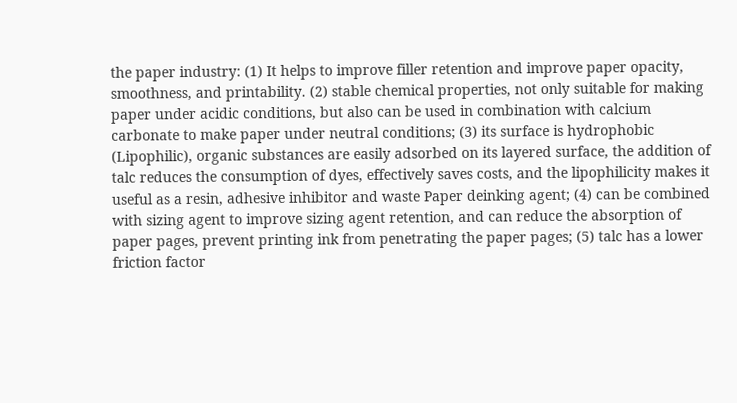the paper industry: (1) It helps to improve filler retention and improve paper opacity, smoothness, and printability. (2) stable chemical properties, not only suitable for making paper under acidic conditions, but also can be used in combination with calcium carbonate to make paper under neutral conditions; (3) its surface is hydrophobic (Lipophilic), organic substances are easily adsorbed on its layered surface, the addition of talc reduces the consumption of dyes, effectively saves costs, and the lipophilicity makes it useful as a resin, adhesive inhibitor and waste Paper deinking agent; (4) can be combined with sizing agent to improve sizing agent retention, and can reduce the absorption of paper pages, prevent printing ink from penetrating the paper pages; (5) talc has a lower friction factor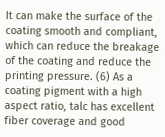It can make the surface of the coating smooth and compliant, which can reduce the breakage of the coating and reduce the printing pressure. (6) As a coating pigment with a high aspect ratio, talc has excellent fiber coverage and good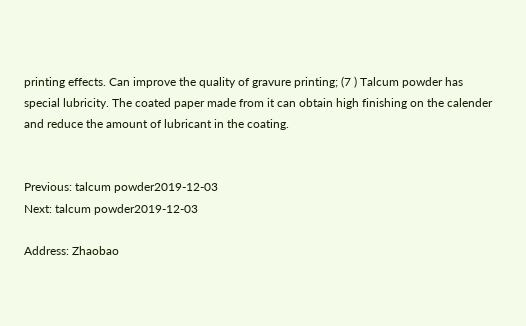printing effects. Can improve the quality of gravure printing; (7 ) Talcum powder has special lubricity. The coated paper made from it can obtain high finishing on the calender and reduce the amount of lubricant in the coating.


Previous: talcum powder2019-12-03
Next: talcum powder2019-12-03

Address: Zhaobao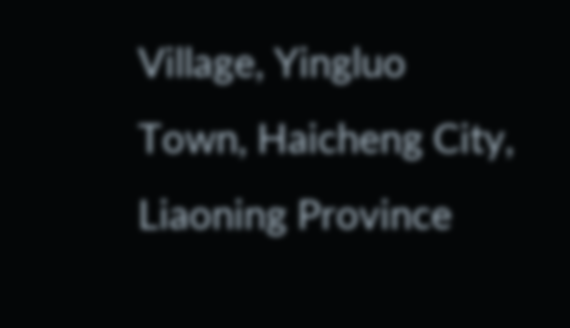Village, Yingluo Town, Haicheng City, Liaoning Province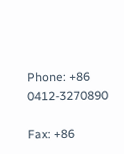Phone: +86 0412-3270890

Fax: +86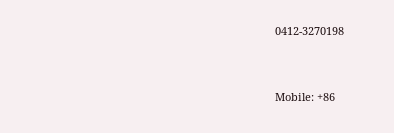0412-3270198


Mobile: +86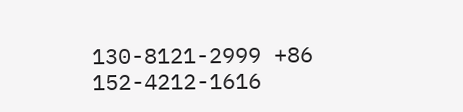130-8121-2999 +86 152-4212-1616